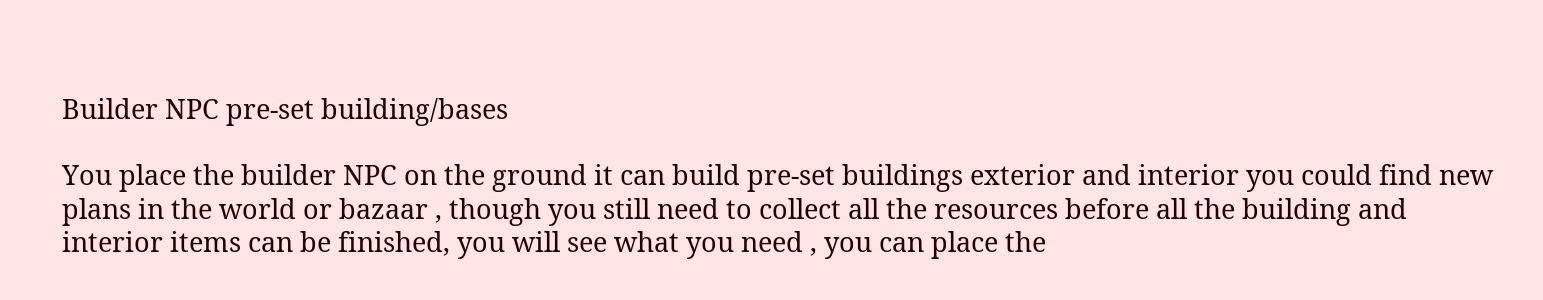Builder NPC pre-set building/bases

You place the builder NPC on the ground it can build pre-set buildings exterior and interior you could find new plans in the world or bazaar , though you still need to collect all the resources before all the building and interior items can be finished, you will see what you need , you can place the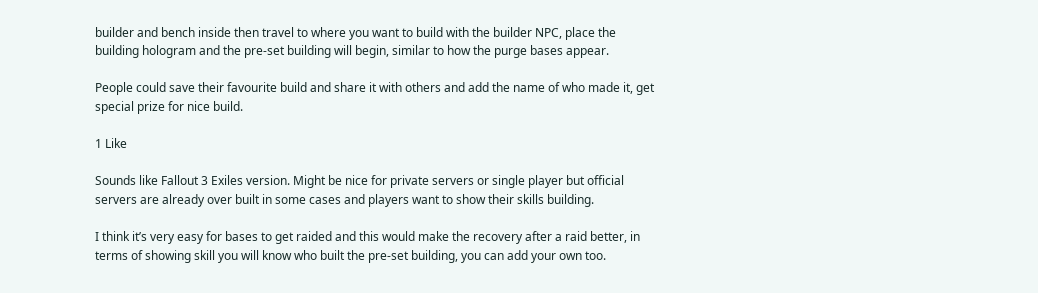builder and bench inside then travel to where you want to build with the builder NPC, place the building hologram and the pre-set building will begin, similar to how the purge bases appear.

People could save their favourite build and share it with others and add the name of who made it, get special prize for nice build.

1 Like

Sounds like Fallout 3 Exiles version. Might be nice for private servers or single player but official servers are already over built in some cases and players want to show their skills building.

I think it’s very easy for bases to get raided and this would make the recovery after a raid better, in terms of showing skill you will know who built the pre-set building, you can add your own too.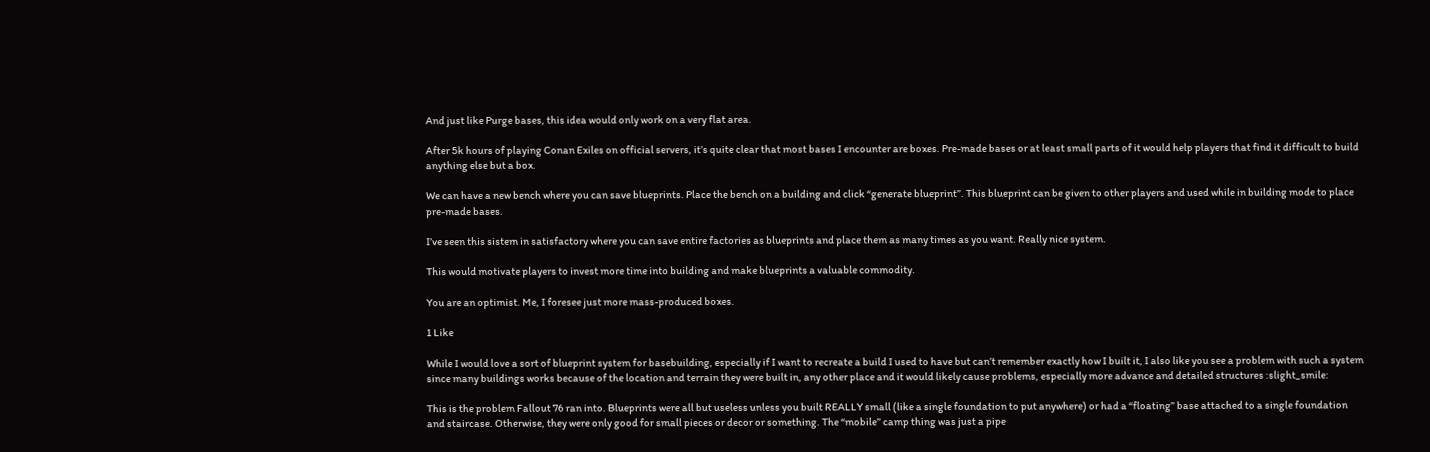And just like Purge bases, this idea would only work on a very flat area.

After 5k hours of playing Conan Exiles on official servers, it’s quite clear that most bases I encounter are boxes. Pre-made bases or at least small parts of it would help players that find it difficult to build anything else but a box.

We can have a new bench where you can save blueprints. Place the bench on a building and click “generate blueprint”. This blueprint can be given to other players and used while in building mode to place pre-made bases.

I’ve seen this sistem in satisfactory where you can save entire factories as blueprints and place them as many times as you want. Really nice system.

This would motivate players to invest more time into building and make blueprints a valuable commodity.

You are an optimist. Me, I foresee just more mass-produced boxes.

1 Like

While I would love a sort of blueprint system for basebuilding, especially if I want to recreate a build I used to have but can’t remember exactly how I built it, I also like you see a problem with such a system since many buildings works because of the location and terrain they were built in, any other place and it would likely cause problems, especially more advance and detailed structures :slight_smile:

This is the problem Fallout 76 ran into. Blueprints were all but useless unless you built REALLY small (like a single foundation to put anywhere) or had a “floating” base attached to a single foundation and staircase. Otherwise, they were only good for small pieces or decor or something. The “mobile” camp thing was just a pipe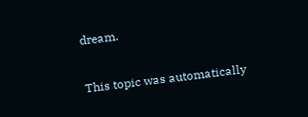dream.

This topic was automatically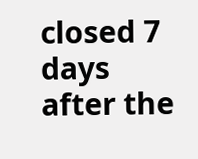closed 7 days after the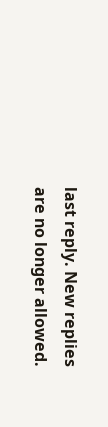last reply. New replies are no longer allowed.